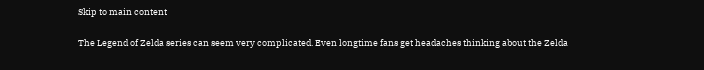Skip to main content

The Legend of Zelda series can seem very complicated. Even longtime fans get headaches thinking about the Zelda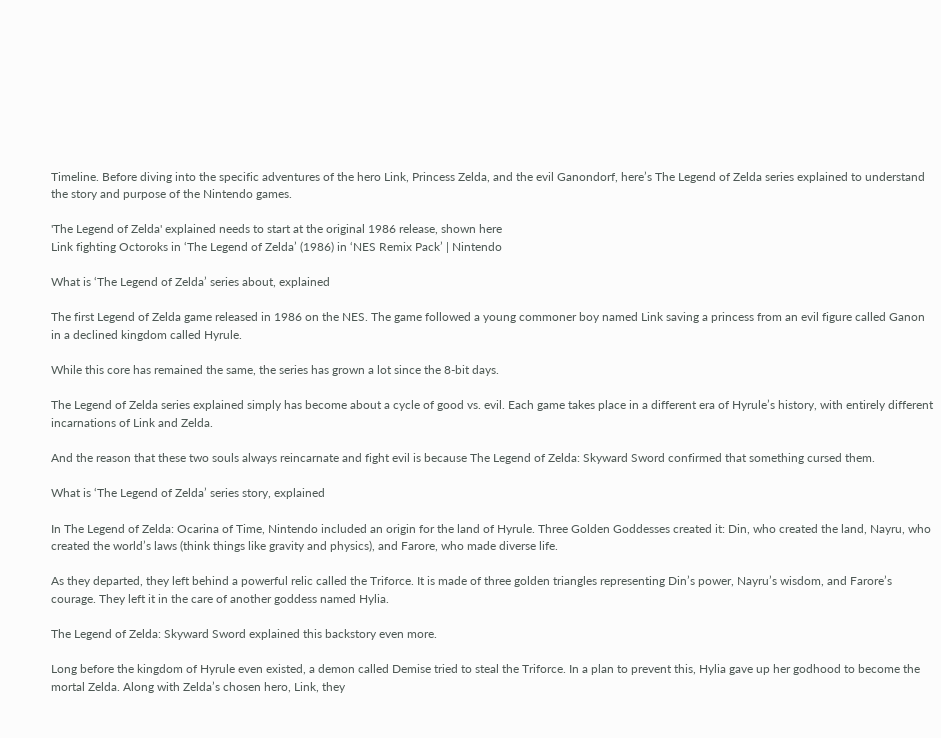Timeline. Before diving into the specific adventures of the hero Link, Princess Zelda, and the evil Ganondorf, here’s The Legend of Zelda series explained to understand the story and purpose of the Nintendo games.

'The Legend of Zelda' explained needs to start at the original 1986 release, shown here
Link fighting Octoroks in ‘The Legend of Zelda’ (1986) in ‘NES Remix Pack’ | Nintendo

What is ‘The Legend of Zelda’ series about, explained

The first Legend of Zelda game released in 1986 on the NES. The game followed a young commoner boy named Link saving a princess from an evil figure called Ganon in a declined kingdom called Hyrule.

While this core has remained the same, the series has grown a lot since the 8-bit days.

The Legend of Zelda series explained simply has become about a cycle of good vs. evil. Each game takes place in a different era of Hyrule’s history, with entirely different incarnations of Link and Zelda.

And the reason that these two souls always reincarnate and fight evil is because The Legend of Zelda: Skyward Sword confirmed that something cursed them.

What is ‘The Legend of Zelda’ series story, explained

In The Legend of Zelda: Ocarina of Time, Nintendo included an origin for the land of Hyrule. Three Golden Goddesses created it: Din, who created the land, Nayru, who created the world’s laws (think things like gravity and physics), and Farore, who made diverse life.

As they departed, they left behind a powerful relic called the Triforce. It is made of three golden triangles representing Din’s power, Nayru’s wisdom, and Farore’s courage. They left it in the care of another goddess named Hylia.

The Legend of Zelda: Skyward Sword explained this backstory even more.

Long before the kingdom of Hyrule even existed, a demon called Demise tried to steal the Triforce. In a plan to prevent this, Hylia gave up her godhood to become the mortal Zelda. Along with Zelda’s chosen hero, Link, they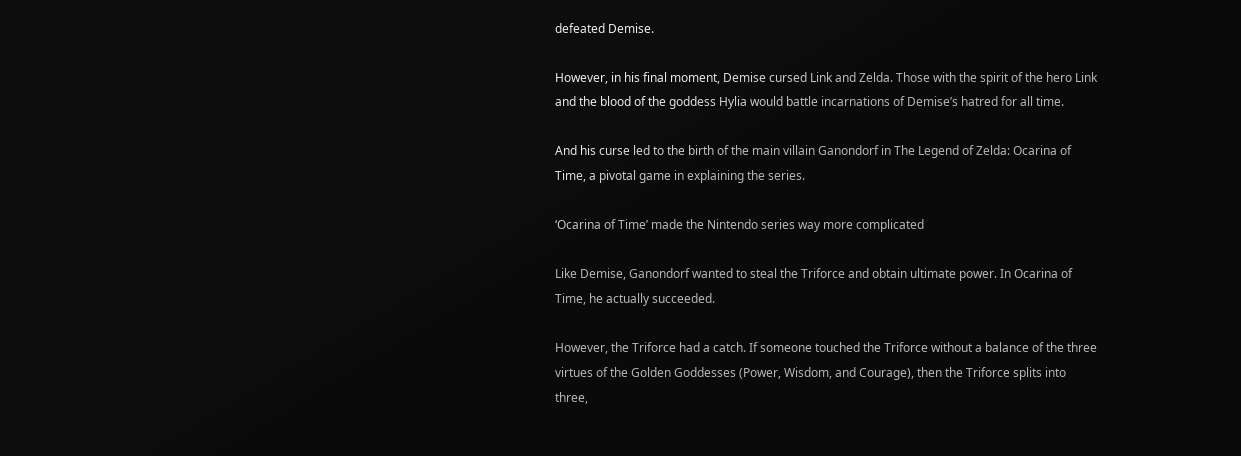defeated Demise.

However, in his final moment, Demise cursed Link and Zelda. Those with the spirit of the hero Link and the blood of the goddess Hylia would battle incarnations of Demise’s hatred for all time.

And his curse led to the birth of the main villain Ganondorf in The Legend of Zelda: Ocarina of Time, a pivotal game in explaining the series.

‘Ocarina of Time’ made the Nintendo series way more complicated

Like Demise, Ganondorf wanted to steal the Triforce and obtain ultimate power. In Ocarina of Time, he actually succeeded.

However, the Triforce had a catch. If someone touched the Triforce without a balance of the three virtues of the Golden Goddesses (Power, Wisdom, and Courage), then the Triforce splits into three,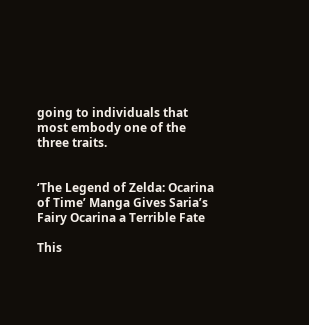going to individuals that most embody one of the three traits.


‘The Legend of Zelda: Ocarina of Time’ Manga Gives Saria’s Fairy Ocarina a Terrible Fate

This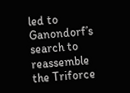led to Ganondorf’s search to reassemble the Triforce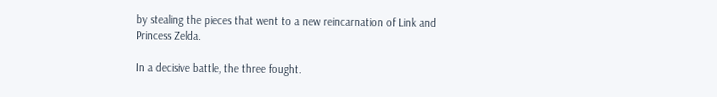by stealing the pieces that went to a new reincarnation of Link and Princess Zelda.

In a decisive battle, the three fought.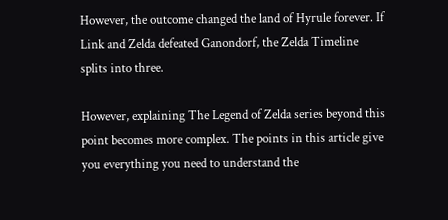However, the outcome changed the land of Hyrule forever. If Link and Zelda defeated Ganondorf, the Zelda Timeline splits into three.

However, explaining The Legend of Zelda series beyond this point becomes more complex. The points in this article give you everything you need to understand the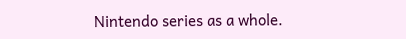Nintendo series as a whole.